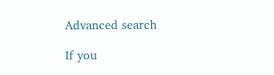Advanced search

If you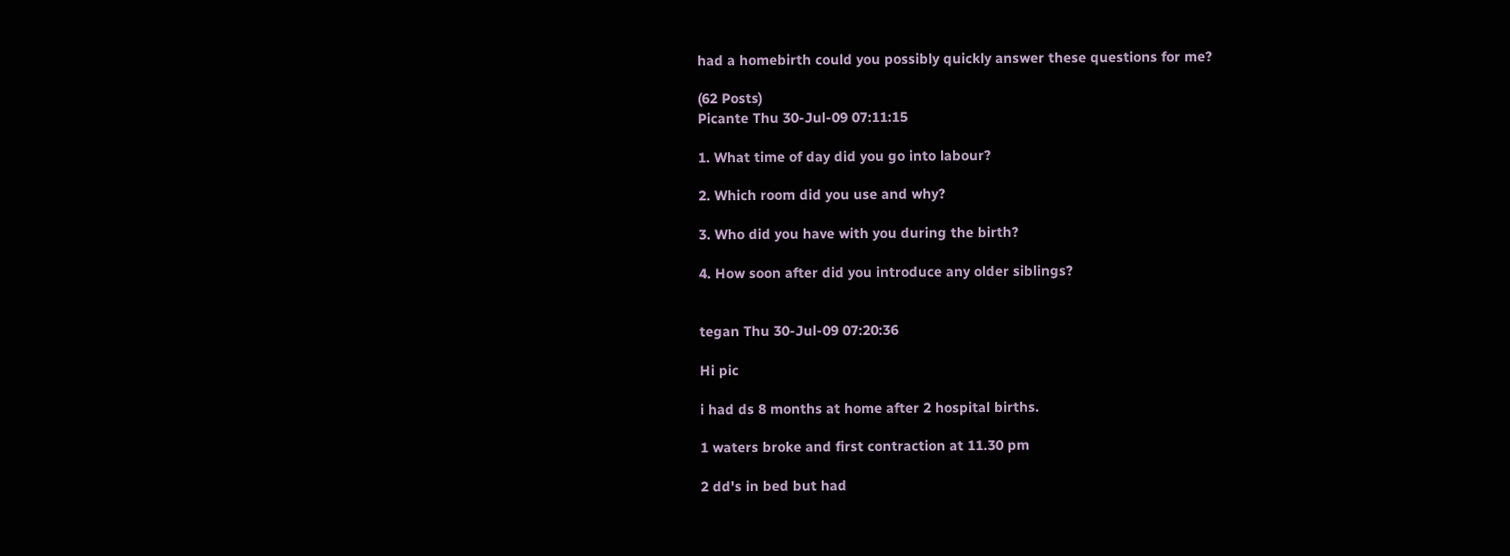had a homebirth could you possibly quickly answer these questions for me?

(62 Posts)
Picante Thu 30-Jul-09 07:11:15

1. What time of day did you go into labour?

2. Which room did you use and why?

3. Who did you have with you during the birth?

4. How soon after did you introduce any older siblings?


tegan Thu 30-Jul-09 07:20:36

Hi pic

i had ds 8 months at home after 2 hospital births.

1 waters broke and first contraction at 11.30 pm

2 dd's in bed but had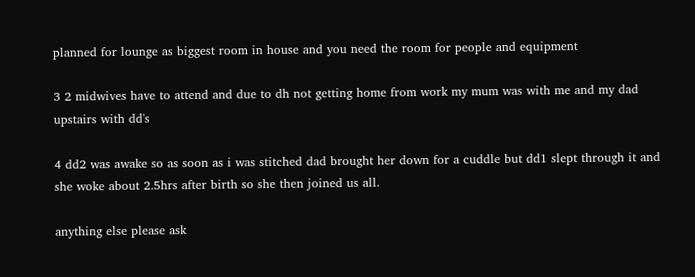planned for lounge as biggest room in house and you need the room for people and equipment

3 2 midwives have to attend and due to dh not getting home from work my mum was with me and my dad upstairs with dd's

4 dd2 was awake so as soon as i was stitched dad brought her down for a cuddle but dd1 slept through it and she woke about 2.5hrs after birth so she then joined us all.

anything else please ask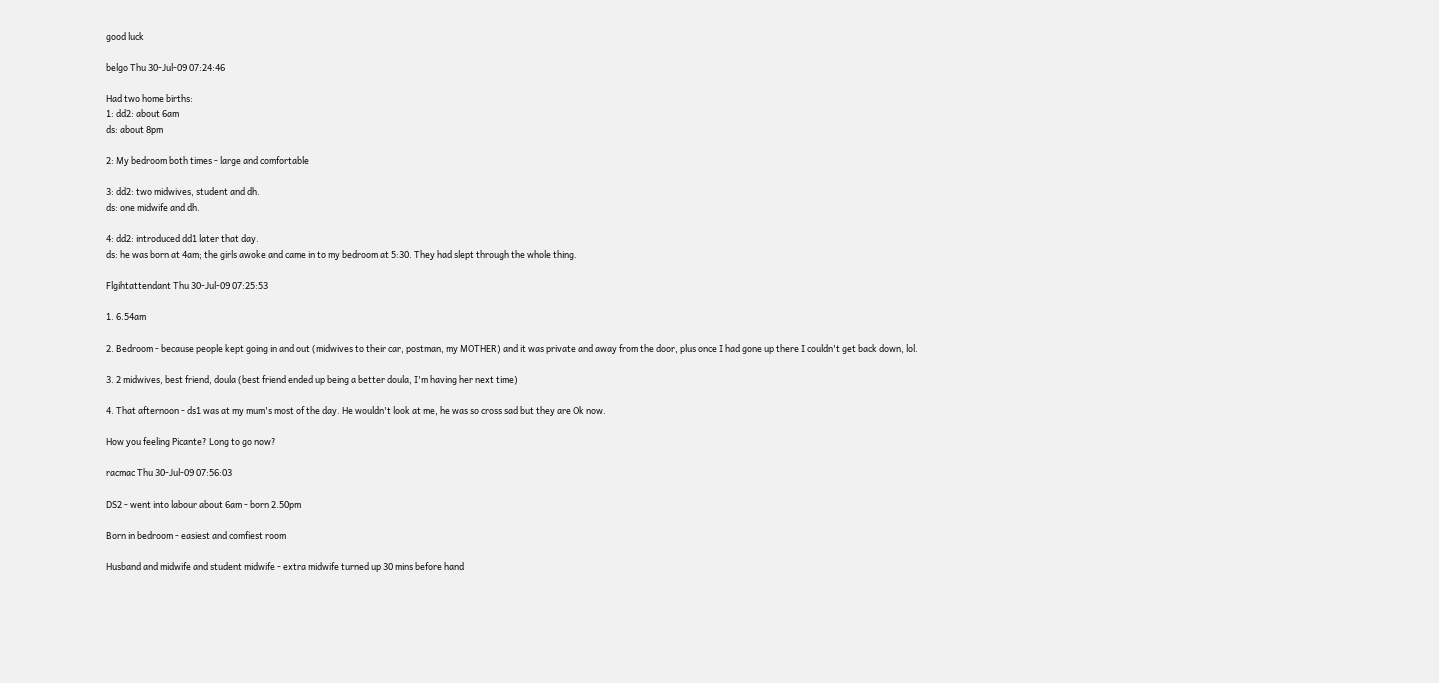good luck

belgo Thu 30-Jul-09 07:24:46

Had two home births:
1: dd2: about 6am
ds: about 8pm

2: My bedroom both times - large and comfortable

3: dd2: two midwives, student and dh.
ds: one midwife and dh.

4: dd2: introduced dd1 later that day.
ds: he was born at 4am; the girls awoke and came in to my bedroom at 5:30. They had slept through the whole thing.

Flgihtattendant Thu 30-Jul-09 07:25:53

1. 6.54am

2. Bedroom - because people kept going in and out (midwives to their car, postman, my MOTHER) and it was private and away from the door, plus once I had gone up there I couldn't get back down, lol.

3. 2 midwives, best friend, doula (best friend ended up being a better doula, I'm having her next time)

4. That afternoon - ds1 was at my mum's most of the day. He wouldn't look at me, he was so cross sad but they are Ok now.

How you feeling Picante? Long to go now?

racmac Thu 30-Jul-09 07:56:03

DS2 - went into labour about 6am - born 2.50pm

Born in bedroom - easiest and comfiest room

Husband and midwife and student midwife - extra midwife turned up 30 mins before hand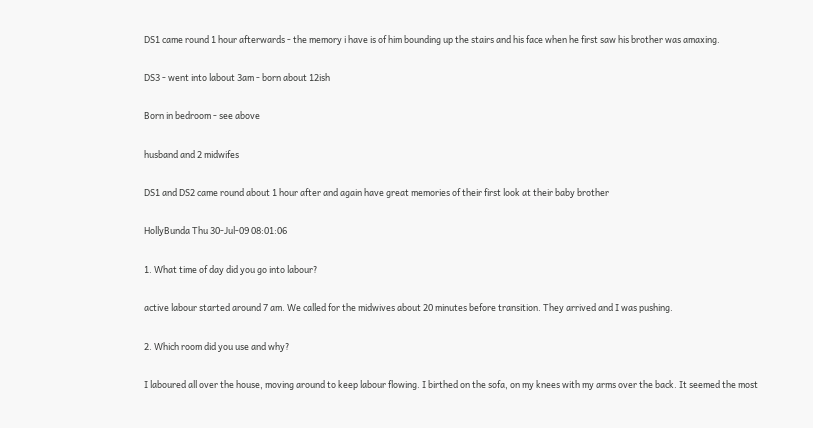DS1 came round 1 hour afterwards - the memory i have is of him bounding up the stairs and his face when he first saw his brother was amaxing.

DS3 - went into labout 3am - born about 12ish

Born in bedroom - see above

husband and 2 midwifes

DS1 and DS2 came round about 1 hour after and again have great memories of their first look at their baby brother

HollyBunda Thu 30-Jul-09 08:01:06

1. What time of day did you go into labour?

active labour started around 7 am. We called for the midwives about 20 minutes before transition. They arrived and I was pushing.

2. Which room did you use and why?

I laboured all over the house, moving around to keep labour flowing. I birthed on the sofa, on my knees with my arms over the back. It seemed the most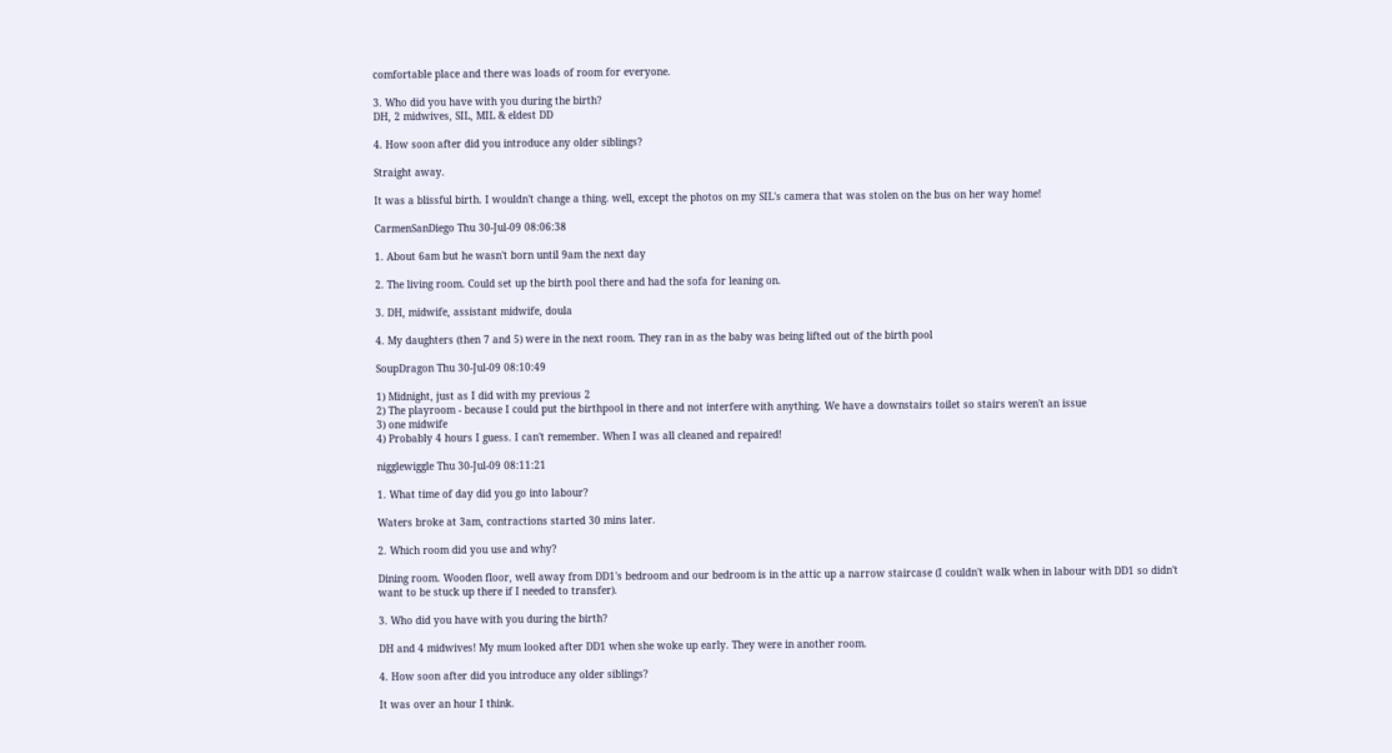comfortable place and there was loads of room for everyone.

3. Who did you have with you during the birth?
DH, 2 midwives, SIL, MIL & eldest DD

4. How soon after did you introduce any older siblings?

Straight away.

It was a blissful birth. I wouldn't change a thing. well, except the photos on my SIL's camera that was stolen on the bus on her way home!

CarmenSanDiego Thu 30-Jul-09 08:06:38

1. About 6am but he wasn't born until 9am the next day

2. The living room. Could set up the birth pool there and had the sofa for leaning on.

3. DH, midwife, assistant midwife, doula

4. My daughters (then 7 and 5) were in the next room. They ran in as the baby was being lifted out of the birth pool

SoupDragon Thu 30-Jul-09 08:10:49

1) Midnight, just as I did with my previous 2
2) The playroom - because I could put the birthpool in there and not interfere with anything. We have a downstairs toilet so stairs weren't an issue
3) one midwife
4) Probably 4 hours I guess. I can't remember. When I was all cleaned and repaired!

nigglewiggle Thu 30-Jul-09 08:11:21

1. What time of day did you go into labour?

Waters broke at 3am, contractions started 30 mins later.

2. Which room did you use and why?

Dining room. Wooden floor, well away from DD1's bedroom and our bedroom is in the attic up a narrow staircase (I couldn't walk when in labour with DD1 so didn't want to be stuck up there if I needed to transfer).

3. Who did you have with you during the birth?

DH and 4 midwives! My mum looked after DD1 when she woke up early. They were in another room.

4. How soon after did you introduce any older siblings?

It was over an hour I think.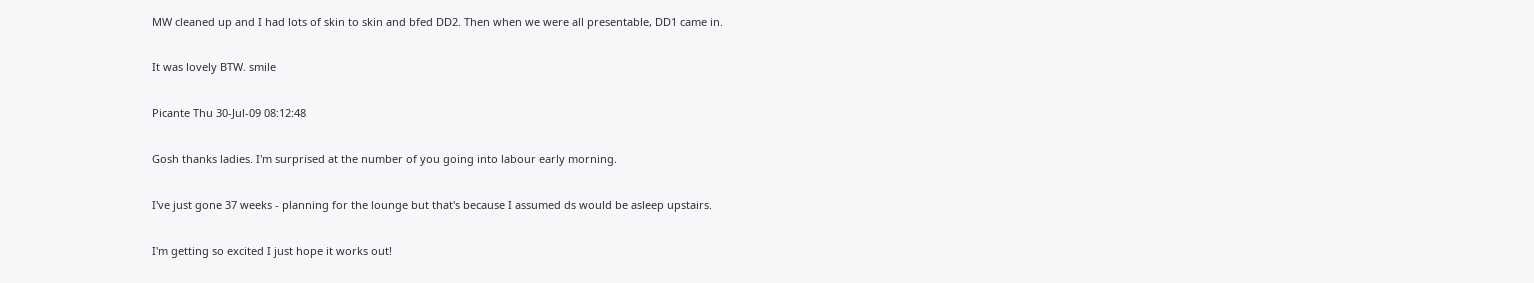MW cleaned up and I had lots of skin to skin and bfed DD2. Then when we were all presentable, DD1 came in.

It was lovely BTW. smile

Picante Thu 30-Jul-09 08:12:48

Gosh thanks ladies. I'm surprised at the number of you going into labour early morning.

I've just gone 37 weeks - planning for the lounge but that's because I assumed ds would be asleep upstairs.

I'm getting so excited I just hope it works out!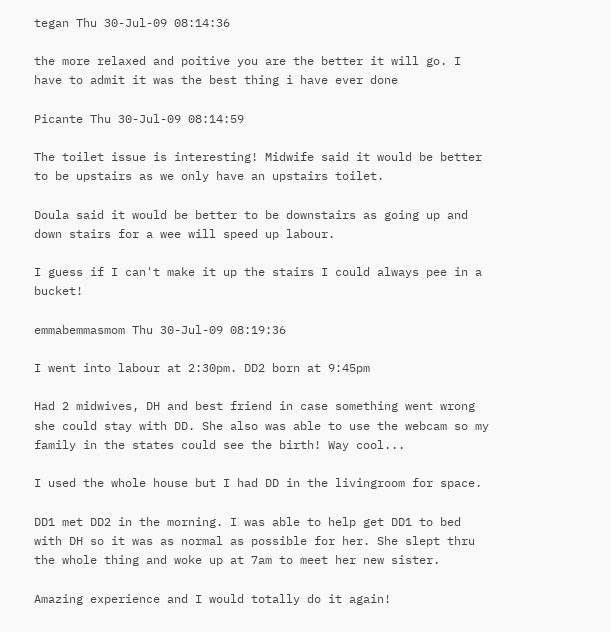tegan Thu 30-Jul-09 08:14:36

the more relaxed and poitive you are the better it will go. I have to admit it was the best thing i have ever done

Picante Thu 30-Jul-09 08:14:59

The toilet issue is interesting! Midwife said it would be better to be upstairs as we only have an upstairs toilet.

Doula said it would be better to be downstairs as going up and down stairs for a wee will speed up labour.

I guess if I can't make it up the stairs I could always pee in a bucket!

emmabemmasmom Thu 30-Jul-09 08:19:36

I went into labour at 2:30pm. DD2 born at 9:45pm

Had 2 midwives, DH and best friend in case something went wrong she could stay with DD. She also was able to use the webcam so my family in the states could see the birth! Way cool...

I used the whole house but I had DD in the livingroom for space.

DD1 met DD2 in the morning. I was able to help get DD1 to bed with DH so it was as normal as possible for her. She slept thru the whole thing and woke up at 7am to meet her new sister.

Amazing experience and I would totally do it again!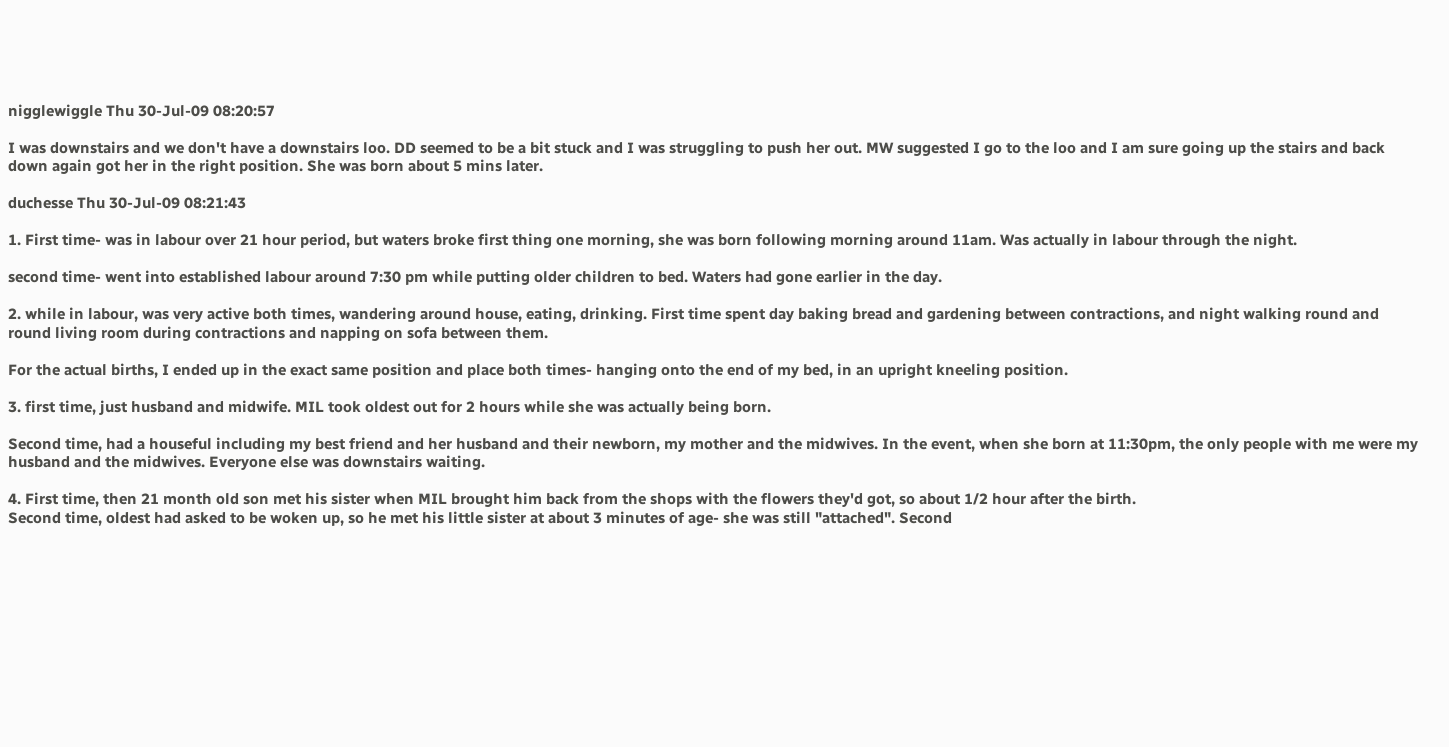nigglewiggle Thu 30-Jul-09 08:20:57

I was downstairs and we don't have a downstairs loo. DD seemed to be a bit stuck and I was struggling to push her out. MW suggested I go to the loo and I am sure going up the stairs and back down again got her in the right position. She was born about 5 mins later.

duchesse Thu 30-Jul-09 08:21:43

1. First time- was in labour over 21 hour period, but waters broke first thing one morning, she was born following morning around 11am. Was actually in labour through the night.

second time- went into established labour around 7:30 pm while putting older children to bed. Waters had gone earlier in the day.

2. while in labour, was very active both times, wandering around house, eating, drinking. First time spent day baking bread and gardening between contractions, and night walking round and round living room during contractions and napping on sofa between them.

For the actual births, I ended up in the exact same position and place both times- hanging onto the end of my bed, in an upright kneeling position.

3. first time, just husband and midwife. MIL took oldest out for 2 hours while she was actually being born.

Second time, had a houseful including my best friend and her husband and their newborn, my mother and the midwives. In the event, when she born at 11:30pm, the only people with me were my husband and the midwives. Everyone else was downstairs waiting.

4. First time, then 21 month old son met his sister when MIL brought him back from the shops with the flowers they'd got, so about 1/2 hour after the birth.
Second time, oldest had asked to be woken up, so he met his little sister at about 3 minutes of age- she was still "attached". Second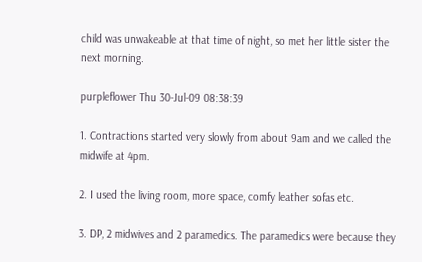child was unwakeable at that time of night, so met her little sister the next morning.

purpleflower Thu 30-Jul-09 08:38:39

1. Contractions started very slowly from about 9am and we called the midwife at 4pm.

2. I used the living room, more space, comfy leather sofas etc.

3. DP, 2 midwives and 2 paramedics. The paramedics were because they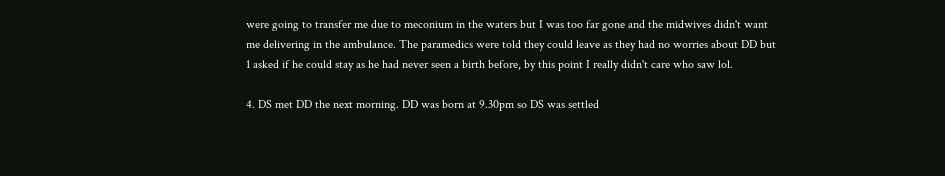were going to transfer me due to meconium in the waters but I was too far gone and the midwives didn't want me delivering in the ambulance. The paramedics were told they could leave as they had no worries about DD but 1 asked if he could stay as he had never seen a birth before, by this point I really didn't care who saw lol.

4. DS met DD the next morning. DD was born at 9.30pm so DS was settled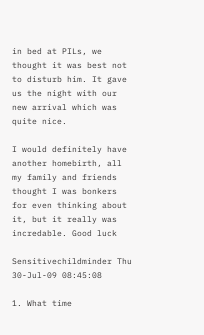in bed at PILs, we thought it was best not to disturb him. It gave us the night with our new arrival which was quite nice.

I would definitely have another homebirth, all my family and friends thought I was bonkers for even thinking about it, but it really was incredable. Good luck

Sensitivechildminder Thu 30-Jul-09 08:45:08

1. What time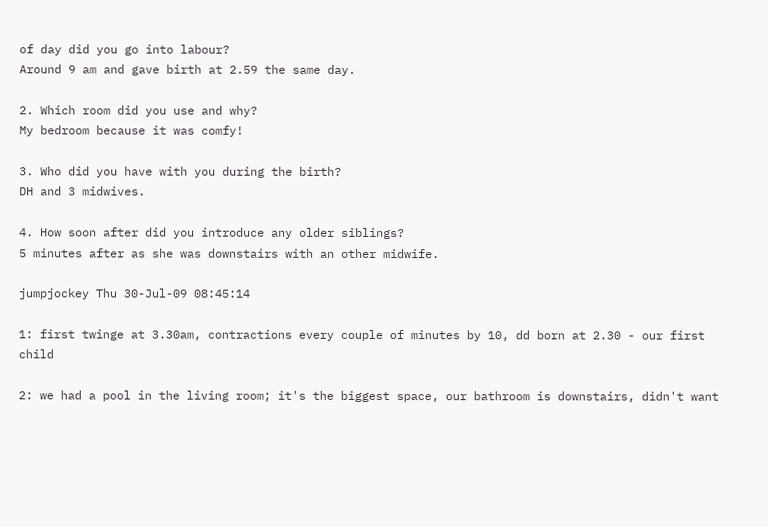of day did you go into labour?
Around 9 am and gave birth at 2.59 the same day.

2. Which room did you use and why?
My bedroom because it was comfy!

3. Who did you have with you during the birth?
DH and 3 midwives.

4. How soon after did you introduce any older siblings?
5 minutes after as she was downstairs with an other midwife.

jumpjockey Thu 30-Jul-09 08:45:14

1: first twinge at 3.30am, contractions every couple of minutes by 10, dd born at 2.30 - our first child

2: we had a pool in the living room; it's the biggest space, our bathroom is downstairs, didn't want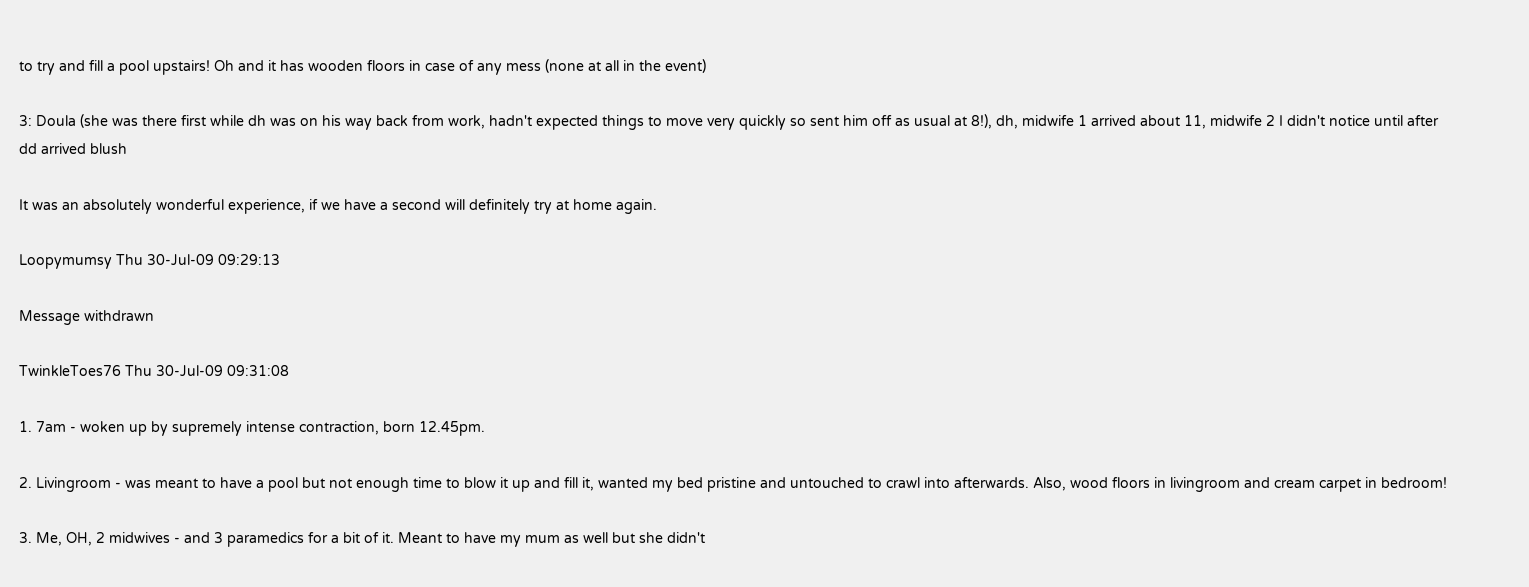to try and fill a pool upstairs! Oh and it has wooden floors in case of any mess (none at all in the event)

3: Doula (she was there first while dh was on his way back from work, hadn't expected things to move very quickly so sent him off as usual at 8!), dh, midwife 1 arrived about 11, midwife 2 I didn't notice until after dd arrived blush

It was an absolutely wonderful experience, if we have a second will definitely try at home again.

Loopymumsy Thu 30-Jul-09 09:29:13

Message withdrawn

TwinkleToes76 Thu 30-Jul-09 09:31:08

1. 7am - woken up by supremely intense contraction, born 12.45pm.

2. Livingroom - was meant to have a pool but not enough time to blow it up and fill it, wanted my bed pristine and untouched to crawl into afterwards. Also, wood floors in livingroom and cream carpet in bedroom!

3. Me, OH, 2 midwives - and 3 paramedics for a bit of it. Meant to have my mum as well but she didn't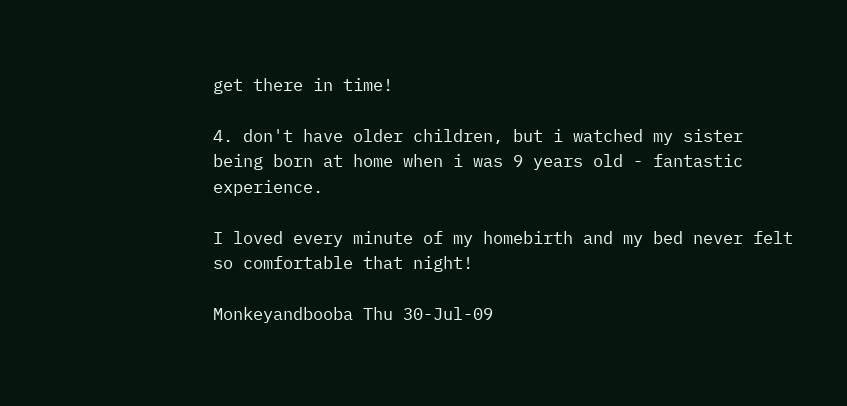get there in time!

4. don't have older children, but i watched my sister being born at home when i was 9 years old - fantastic experience.

I loved every minute of my homebirth and my bed never felt so comfortable that night!

Monkeyandbooba Thu 30-Jul-09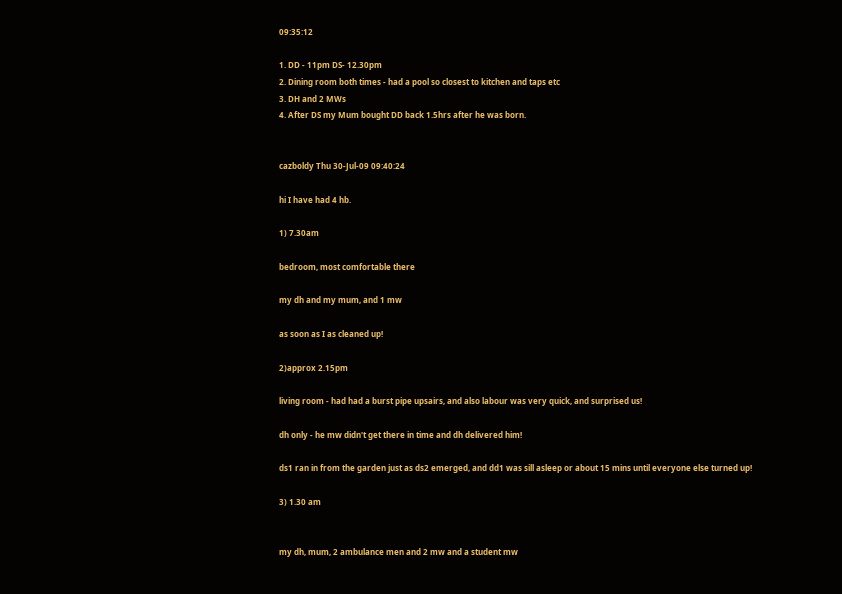09:35:12

1. DD - 11pm DS- 12.30pm
2. Dining room both times - had a pool so closest to kitchen and taps etc
3. DH and 2 MWs
4. After DS my Mum bought DD back 1.5hrs after he was born.


cazboldy Thu 30-Jul-09 09:40:24

hi I have had 4 hb.

1) 7.30am

bedroom, most comfortable there

my dh and my mum, and 1 mw

as soon as I as cleaned up!

2)approx 2.15pm

living room - had had a burst pipe upsairs, and also labour was very quick, and surprised us!

dh only - he mw didn't get there in time and dh delivered him!

ds1 ran in from the garden just as ds2 emerged, and dd1 was sill asleep or about 15 mins until everyone else turned up!

3) 1.30 am


my dh, mum, 2 ambulance men and 2 mw and a student mw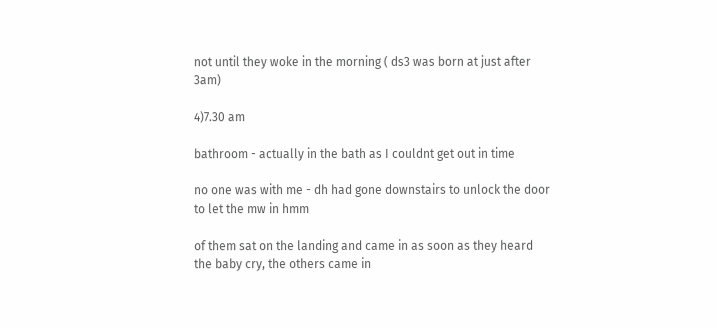not until they woke in the morning ( ds3 was born at just after 3am)

4)7.30 am

bathroom - actually in the bath as I couldnt get out in time

no one was with me - dh had gone downstairs to unlock the door to let the mw in hmm

of them sat on the landing and came in as soon as they heard the baby cry, the others came in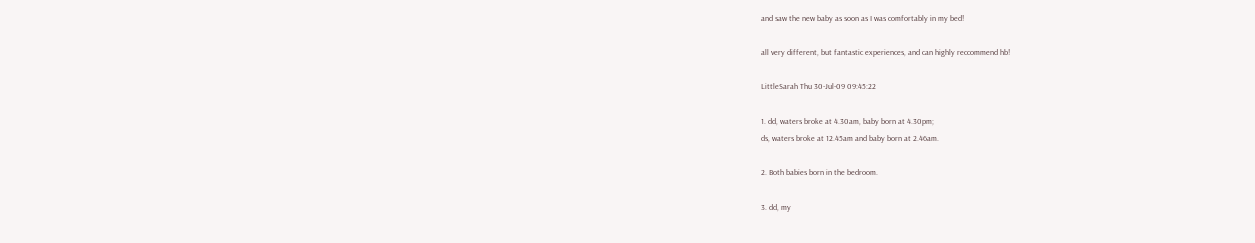and saw the new baby as soon as I was comfortably in my bed!

all very different, but fantastic experiences, and can highly reccommend hb!

LittleSarah Thu 30-Jul-09 09:45:22

1. dd, waters broke at 4.30am, baby born at 4.30pm;
ds, waters broke at 12.45am and baby born at 2.46am.

2. Both babies born in the bedroom.

3. dd, my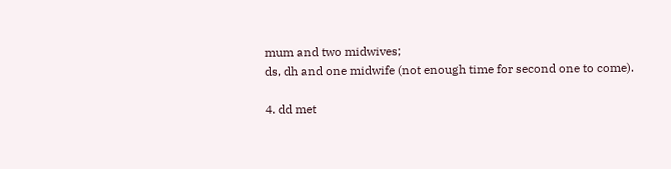mum and two midwives;
ds, dh and one midwife (not enough time for second one to come).

4. dd met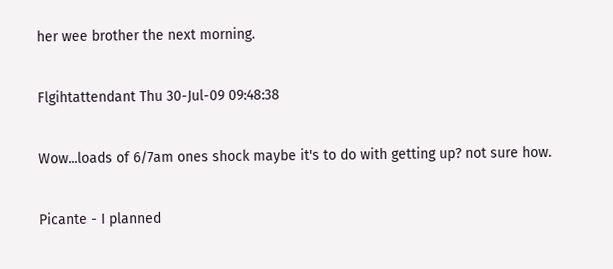her wee brother the next morning.

Flgihtattendant Thu 30-Jul-09 09:48:38

Wow...loads of 6/7am ones shock maybe it's to do with getting up? not sure how.

Picante - I planned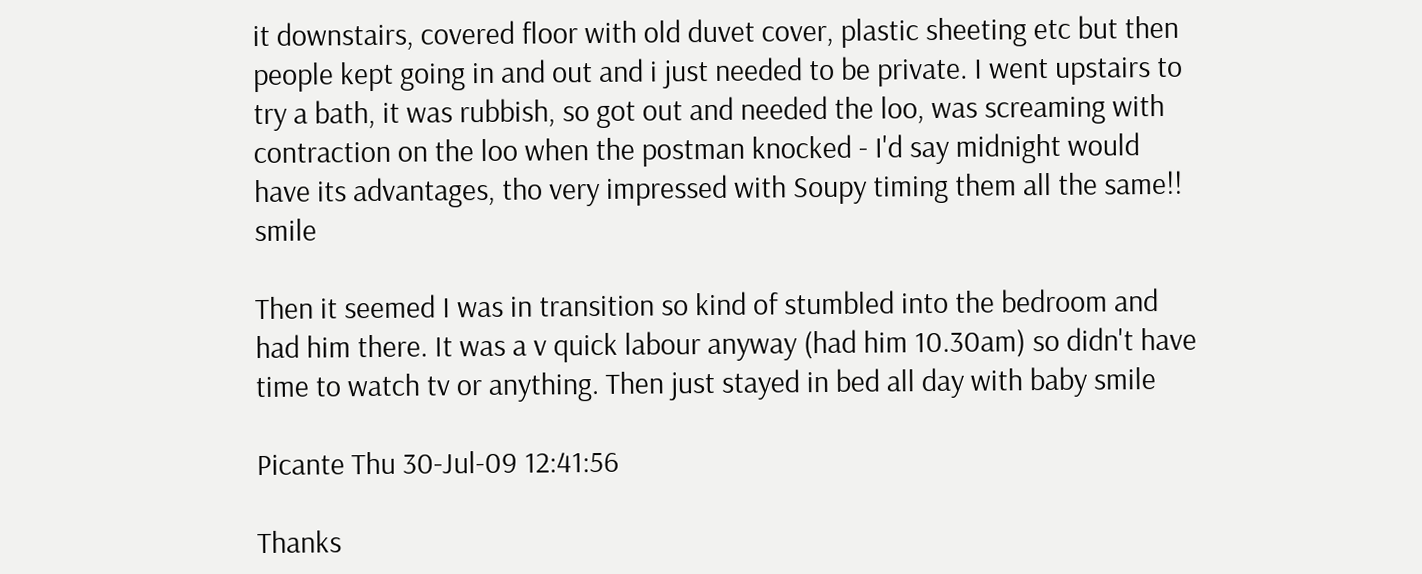it downstairs, covered floor with old duvet cover, plastic sheeting etc but then people kept going in and out and i just needed to be private. I went upstairs to try a bath, it was rubbish, so got out and needed the loo, was screaming with contraction on the loo when the postman knocked - I'd say midnight would have its advantages, tho very impressed with Soupy timing them all the same!! smile

Then it seemed I was in transition so kind of stumbled into the bedroom and had him there. It was a v quick labour anyway (had him 10.30am) so didn't have time to watch tv or anything. Then just stayed in bed all day with baby smile

Picante Thu 30-Jul-09 12:41:56

Thanks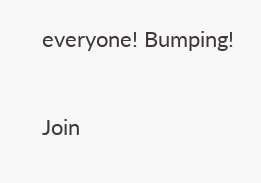everyone! Bumping!

Join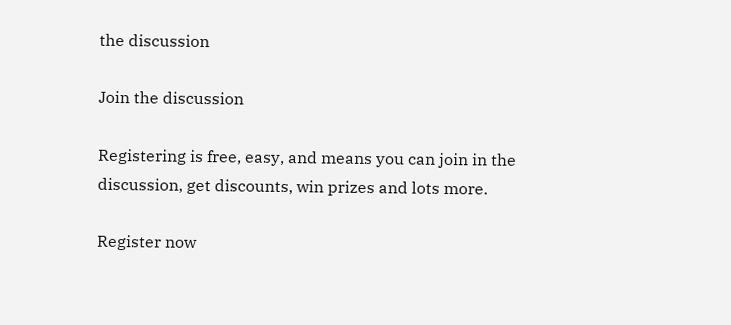the discussion

Join the discussion

Registering is free, easy, and means you can join in the discussion, get discounts, win prizes and lots more.

Register now